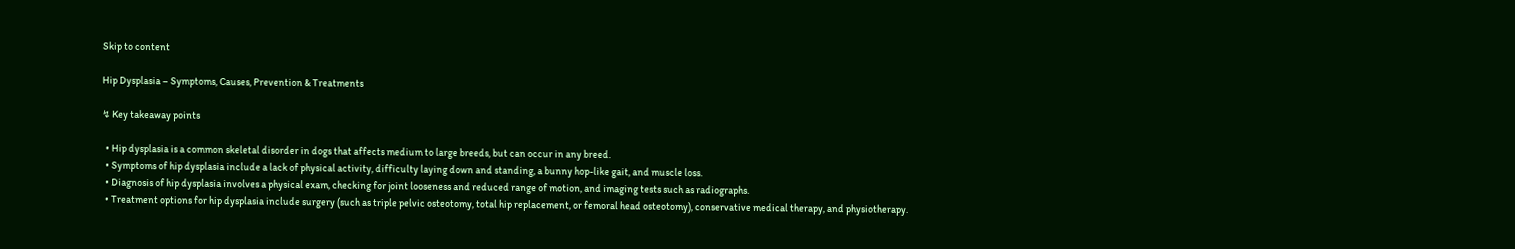Skip to content

Hip Dysplasia – Symptoms, Causes, Prevention & Treatments

↯ Key takeaway points

  • Hip dysplasia is a common skeletal disorder in dogs that affects medium to large breeds, but can occur in any breed.
  • Symptoms of hip dysplasia include a lack of physical activity, difficulty laying down and standing, a bunny hop-like gait, and muscle loss.
  • Diagnosis of hip dysplasia involves a physical exam, checking for joint looseness and reduced range of motion, and imaging tests such as radiographs.
  • Treatment options for hip dysplasia include surgery (such as triple pelvic osteotomy, total hip replacement, or femoral head osteotomy), conservative medical therapy, and physiotherapy.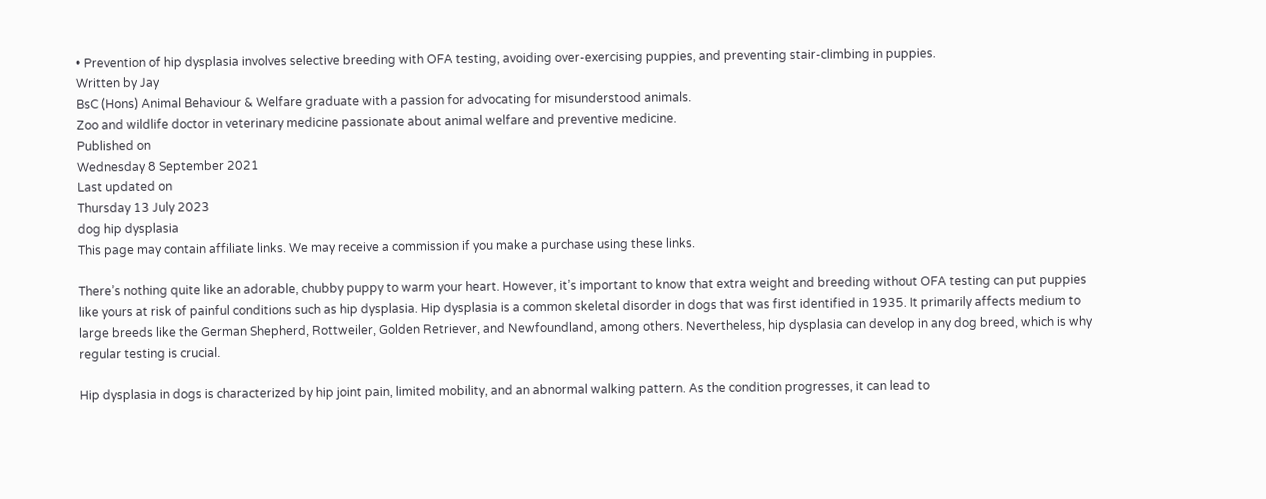• Prevention of hip dysplasia involves selective breeding with OFA testing, avoiding over-exercising puppies, and preventing stair-climbing in puppies.
Written by Jay
BsC (Hons) Animal Behaviour & Welfare graduate with a passion for advocating for misunderstood animals.
Zoo and wildlife doctor in veterinary medicine passionate about animal welfare and preventive medicine.
Published on
Wednesday 8 September 2021
Last updated on
Thursday 13 July 2023
dog hip dysplasia
This page may contain affiliate links. We may receive a commission if you make a purchase using these links.

There’s nothing quite like an adorable, chubby puppy to warm your heart. However, it’s important to know that extra weight and breeding without OFA testing can put puppies like yours at risk of painful conditions such as hip dysplasia. Hip dysplasia is a common skeletal disorder in dogs that was first identified in 1935. It primarily affects medium to large breeds like the German Shepherd, Rottweiler, Golden Retriever, and Newfoundland, among others. Nevertheless, hip dysplasia can develop in any dog breed, which is why regular testing is crucial.

Hip dysplasia in dogs is characterized by hip joint pain, limited mobility, and an abnormal walking pattern. As the condition progresses, it can lead to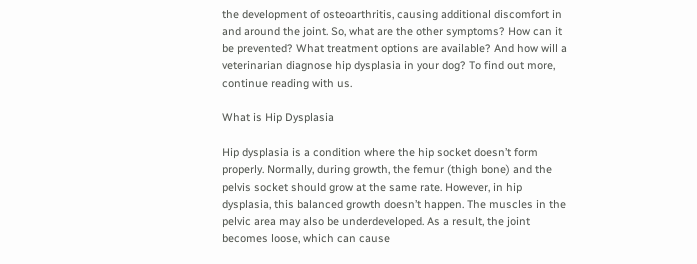the development of osteoarthritis, causing additional discomfort in and around the joint. So, what are the other symptoms? How can it be prevented? What treatment options are available? And how will a veterinarian diagnose hip dysplasia in your dog? To find out more, continue reading with us.

What is Hip Dysplasia

Hip dysplasia is a condition where the hip socket doesn’t form properly. Normally, during growth, the femur (thigh bone) and the pelvis socket should grow at the same rate. However, in hip dysplasia, this balanced growth doesn’t happen. The muscles in the pelvic area may also be underdeveloped. As a result, the joint becomes loose, which can cause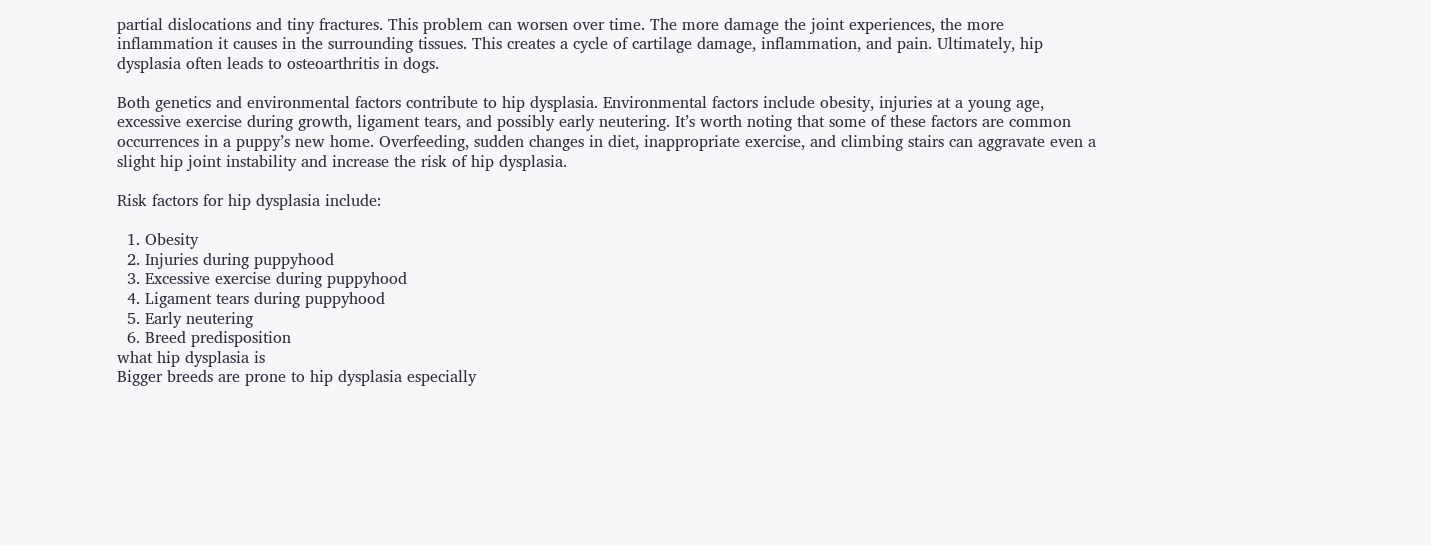partial dislocations and tiny fractures. This problem can worsen over time. The more damage the joint experiences, the more inflammation it causes in the surrounding tissues. This creates a cycle of cartilage damage, inflammation, and pain. Ultimately, hip dysplasia often leads to osteoarthritis in dogs.

Both genetics and environmental factors contribute to hip dysplasia. Environmental factors include obesity, injuries at a young age, excessive exercise during growth, ligament tears, and possibly early neutering. It’s worth noting that some of these factors are common occurrences in a puppy’s new home. Overfeeding, sudden changes in diet, inappropriate exercise, and climbing stairs can aggravate even a slight hip joint instability and increase the risk of hip dysplasia.

Risk factors for hip dysplasia include:

  1. Obesity
  2. Injuries during puppyhood
  3. Excessive exercise during puppyhood
  4. Ligament tears during puppyhood
  5. Early neutering
  6. Breed predisposition
what hip dysplasia is
Bigger breeds are prone to hip dysplasia especially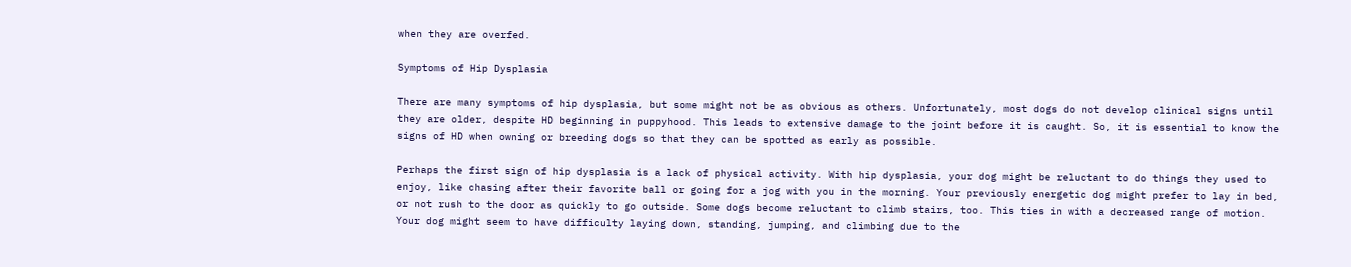when they are overfed.

Symptoms of Hip Dysplasia

There are many symptoms of hip dysplasia, but some might not be as obvious as others. Unfortunately, most dogs do not develop clinical signs until they are older, despite HD beginning in puppyhood. This leads to extensive damage to the joint before it is caught. So, it is essential to know the signs of HD when owning or breeding dogs so that they can be spotted as early as possible.

Perhaps the first sign of hip dysplasia is a lack of physical activity. With hip dysplasia, your dog might be reluctant to do things they used to enjoy, like chasing after their favorite ball or going for a jog with you in the morning. Your previously energetic dog might prefer to lay in bed, or not rush to the door as quickly to go outside. Some dogs become reluctant to climb stairs, too. This ties in with a decreased range of motion. Your dog might seem to have difficulty laying down, standing, jumping, and climbing due to the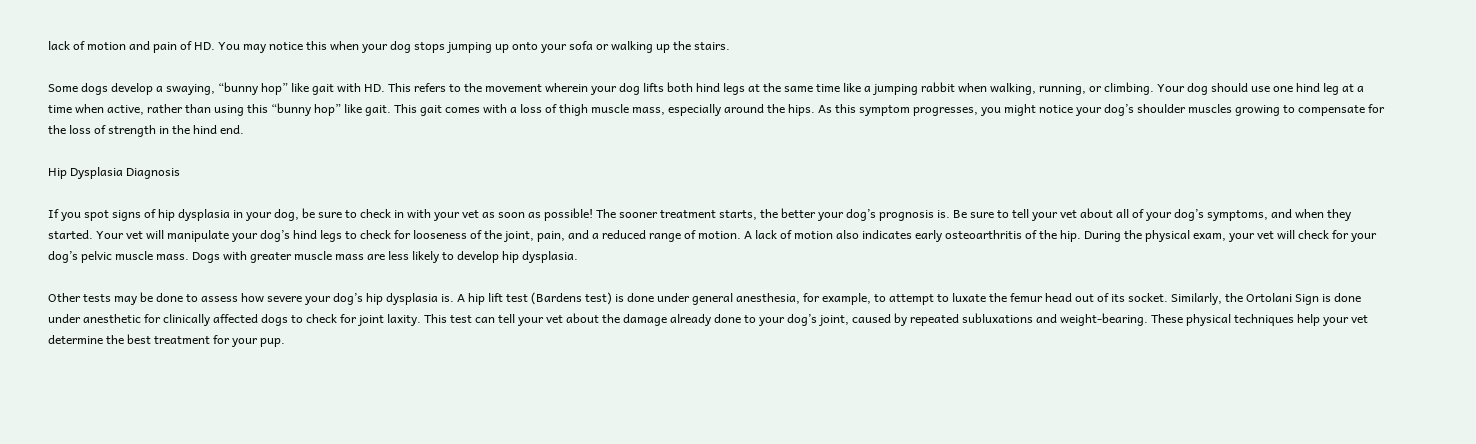lack of motion and pain of HD. You may notice this when your dog stops jumping up onto your sofa or walking up the stairs.

Some dogs develop a swaying, “bunny hop” like gait with HD. This refers to the movement wherein your dog lifts both hind legs at the same time like a jumping rabbit when walking, running, or climbing. Your dog should use one hind leg at a time when active, rather than using this “bunny hop” like gait. This gait comes with a loss of thigh muscle mass, especially around the hips. As this symptom progresses, you might notice your dog’s shoulder muscles growing to compensate for the loss of strength in the hind end.

Hip Dysplasia Diagnosis

If you spot signs of hip dysplasia in your dog, be sure to check in with your vet as soon as possible! The sooner treatment starts, the better your dog’s prognosis is. Be sure to tell your vet about all of your dog’s symptoms, and when they started. Your vet will manipulate your dog’s hind legs to check for looseness of the joint, pain, and a reduced range of motion. A lack of motion also indicates early osteoarthritis of the hip. During the physical exam, your vet will check for your dog’s pelvic muscle mass. Dogs with greater muscle mass are less likely to develop hip dysplasia.

Other tests may be done to assess how severe your dog’s hip dysplasia is. A hip lift test (Bardens test) is done under general anesthesia, for example, to attempt to luxate the femur head out of its socket. Similarly, the Ortolani Sign is done under anesthetic for clinically affected dogs to check for joint laxity. This test can tell your vet about the damage already done to your dog’s joint, caused by repeated subluxations and weight-bearing. These physical techniques help your vet determine the best treatment for your pup.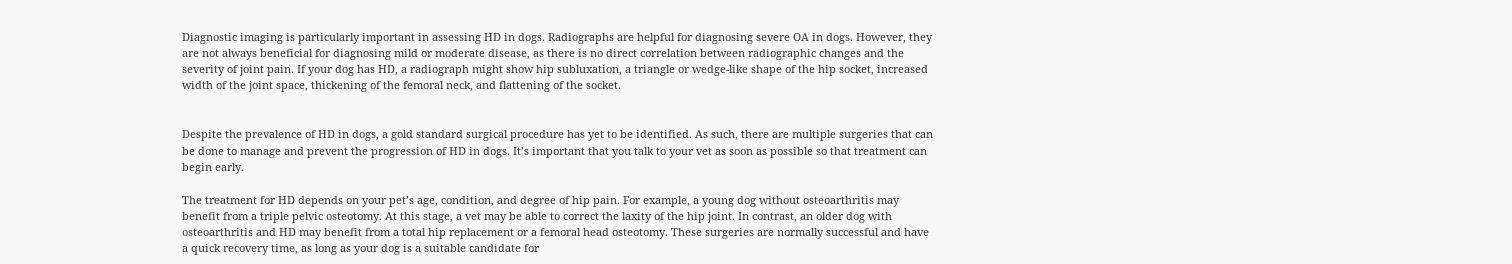Diagnostic imaging is particularly important in assessing HD in dogs. Radiographs are helpful for diagnosing severe OA in dogs. However, they are not always beneficial for diagnosing mild or moderate disease, as there is no direct correlation between radiographic changes and the severity of joint pain. If your dog has HD, a radiograph might show hip subluxation, a triangle or wedge-like shape of the hip socket, increased width of the joint space, thickening of the femoral neck, and flattening of the socket.


Despite the prevalence of HD in dogs, a gold standard surgical procedure has yet to be identified. As such, there are multiple surgeries that can be done to manage and prevent the progression of HD in dogs. It’s important that you talk to your vet as soon as possible so that treatment can begin early.

The treatment for HD depends on your pet’s age, condition, and degree of hip pain. For example, a young dog without osteoarthritis may benefit from a triple pelvic osteotomy. At this stage, a vet may be able to correct the laxity of the hip joint. In contrast, an older dog with osteoarthritis and HD may benefit from a total hip replacement or a femoral head osteotomy. These surgeries are normally successful and have a quick recovery time, as long as your dog is a suitable candidate for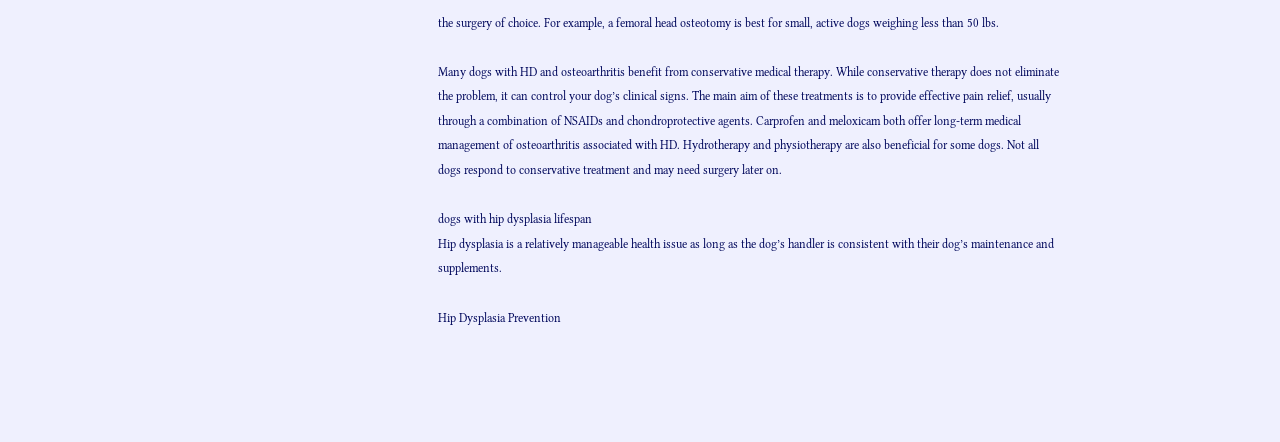the surgery of choice. For example, a femoral head osteotomy is best for small, active dogs weighing less than 50 lbs.

Many dogs with HD and osteoarthritis benefit from conservative medical therapy. While conservative therapy does not eliminate the problem, it can control your dog’s clinical signs. The main aim of these treatments is to provide effective pain relief, usually through a combination of NSAIDs and chondroprotective agents. Carprofen and meloxicam both offer long-term medical management of osteoarthritis associated with HD. Hydrotherapy and physiotherapy are also beneficial for some dogs. Not all dogs respond to conservative treatment and may need surgery later on.

dogs with hip dysplasia lifespan
Hip dysplasia is a relatively manageable health issue as long as the dog’s handler is consistent with their dog’s maintenance and supplements.

Hip Dysplasia Prevention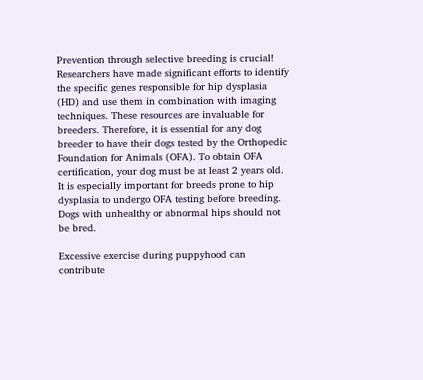Prevention through selective breeding is crucial! Researchers have made significant efforts to identify the specific genes responsible for hip dysplasia (HD) and use them in combination with imaging techniques. These resources are invaluable for breeders. Therefore, it is essential for any dog breeder to have their dogs tested by the Orthopedic Foundation for Animals (OFA). To obtain OFA certification, your dog must be at least 2 years old. It is especially important for breeds prone to hip dysplasia to undergo OFA testing before breeding. Dogs with unhealthy or abnormal hips should not be bred.

Excessive exercise during puppyhood can contribute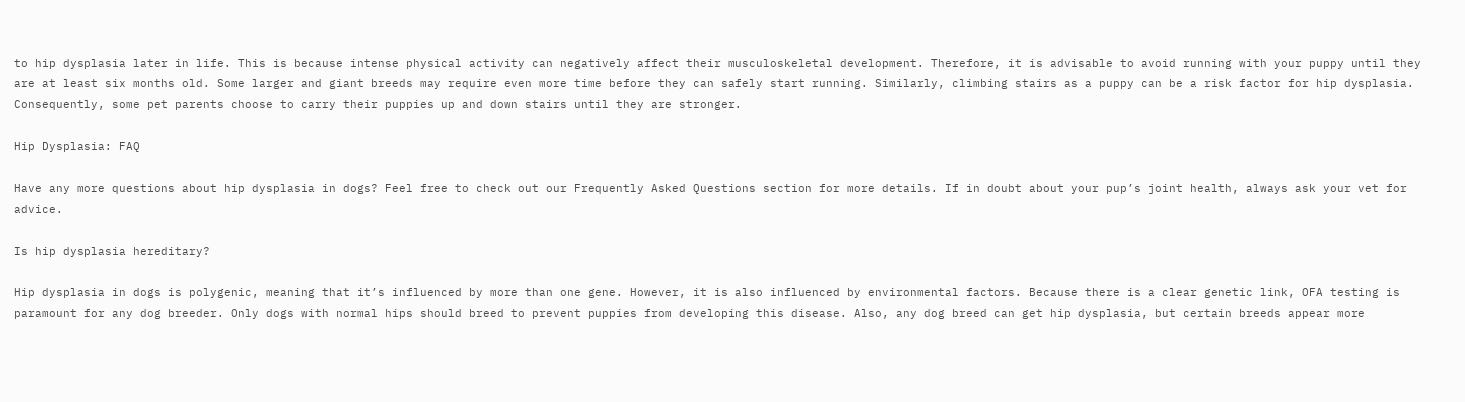to hip dysplasia later in life. This is because intense physical activity can negatively affect their musculoskeletal development. Therefore, it is advisable to avoid running with your puppy until they are at least six months old. Some larger and giant breeds may require even more time before they can safely start running. Similarly, climbing stairs as a puppy can be a risk factor for hip dysplasia. Consequently, some pet parents choose to carry their puppies up and down stairs until they are stronger.

Hip Dysplasia: FAQ

Have any more questions about hip dysplasia in dogs? Feel free to check out our Frequently Asked Questions section for more details. If in doubt about your pup’s joint health, always ask your vet for advice.

Is hip dysplasia hereditary?

Hip dysplasia in dogs is polygenic, meaning that it’s influenced by more than one gene. However, it is also influenced by environmental factors. Because there is a clear genetic link, OFA testing is paramount for any dog breeder. Only dogs with normal hips should breed to prevent puppies from developing this disease. Also, any dog breed can get hip dysplasia, but certain breeds appear more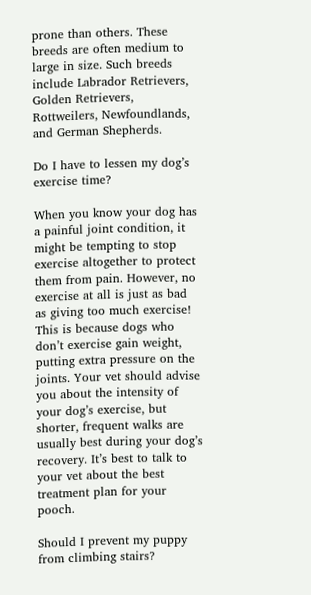prone than others. These breeds are often medium to large in size. Such breeds include Labrador Retrievers, Golden Retrievers, Rottweilers, Newfoundlands, and German Shepherds.

Do I have to lessen my dog’s exercise time?

When you know your dog has a painful joint condition, it might be tempting to stop exercise altogether to protect them from pain. However, no exercise at all is just as bad as giving too much exercise! This is because dogs who don’t exercise gain weight, putting extra pressure on the joints. Your vet should advise you about the intensity of your dog’s exercise, but shorter, frequent walks are usually best during your dog’s recovery. It’s best to talk to your vet about the best treatment plan for your pooch.

Should I prevent my puppy from climbing stairs?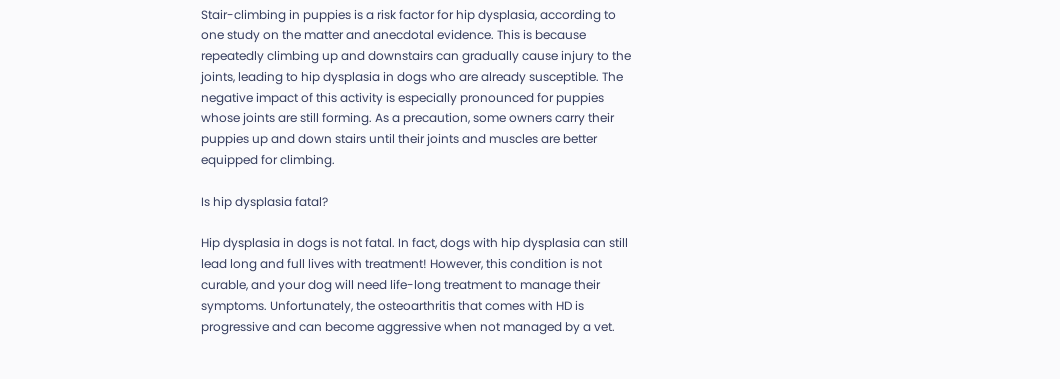Stair-climbing in puppies is a risk factor for hip dysplasia, according to one study on the matter and anecdotal evidence. This is because repeatedly climbing up and downstairs can gradually cause injury to the joints, leading to hip dysplasia in dogs who are already susceptible. The negative impact of this activity is especially pronounced for puppies whose joints are still forming. As a precaution, some owners carry their puppies up and down stairs until their joints and muscles are better equipped for climbing.

Is hip dysplasia fatal?

Hip dysplasia in dogs is not fatal. In fact, dogs with hip dysplasia can still lead long and full lives with treatment! However, this condition is not curable, and your dog will need life-long treatment to manage their symptoms. Unfortunately, the osteoarthritis that comes with HD is progressive and can become aggressive when not managed by a vet.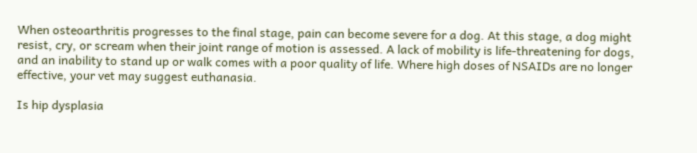When osteoarthritis progresses to the final stage, pain can become severe for a dog. At this stage, a dog might resist, cry, or scream when their joint range of motion is assessed. A lack of mobility is life-threatening for dogs, and an inability to stand up or walk comes with a poor quality of life. Where high doses of NSAIDs are no longer effective, your vet may suggest euthanasia.

Is hip dysplasia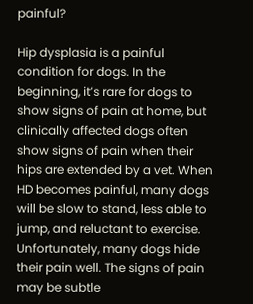painful?

Hip dysplasia is a painful condition for dogs. In the beginning, it’s rare for dogs to show signs of pain at home, but clinically affected dogs often show signs of pain when their hips are extended by a vet. When HD becomes painful, many dogs will be slow to stand, less able to jump, and reluctant to exercise. Unfortunately, many dogs hide their pain well. The signs of pain may be subtle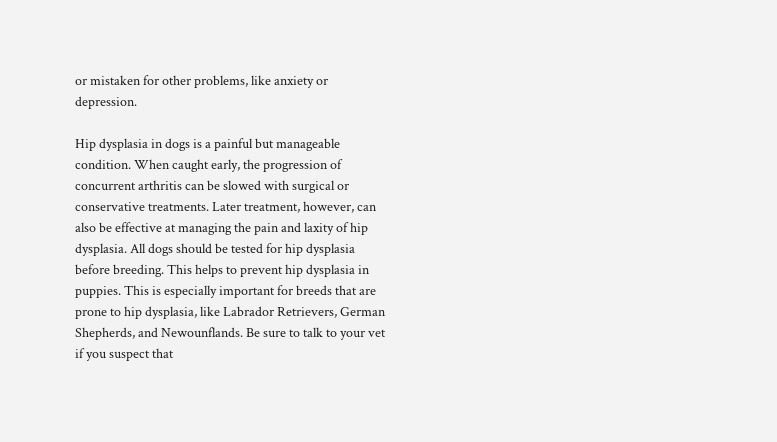or mistaken for other problems, like anxiety or depression.

Hip dysplasia in dogs is a painful but manageable condition. When caught early, the progression of concurrent arthritis can be slowed with surgical or conservative treatments. Later treatment, however, can also be effective at managing the pain and laxity of hip dysplasia. All dogs should be tested for hip dysplasia before breeding. This helps to prevent hip dysplasia in puppies. This is especially important for breeds that are prone to hip dysplasia, like Labrador Retrievers, German Shepherds, and Newounflands. Be sure to talk to your vet if you suspect that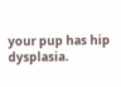your pup has hip dysplasia.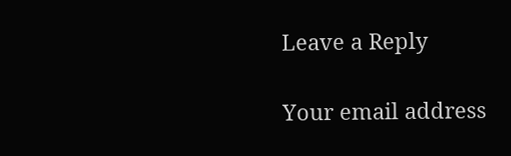Leave a Reply

Your email address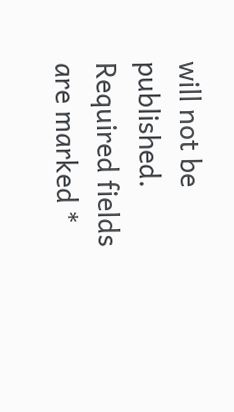will not be published. Required fields are marked *